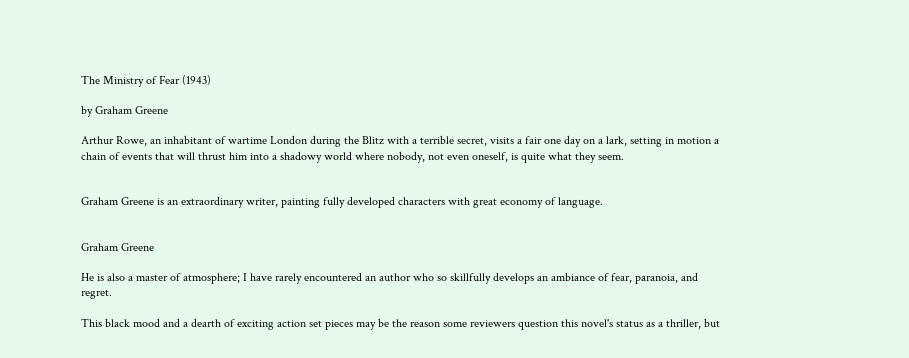The Ministry of Fear (1943)

by Graham Greene

Arthur Rowe, an inhabitant of wartime London during the Blitz with a terrible secret, visits a fair one day on a lark, setting in motion a chain of events that will thrust him into a shadowy world where nobody, not even oneself, is quite what they seem.


Graham Greene is an extraordinary writer, painting fully developed characters with great economy of language.


Graham Greene

He is also a master of atmosphere; I have rarely encountered an author who so skillfully develops an ambiance of fear, paranoia, and regret.

This black mood and a dearth of exciting action set pieces may be the reason some reviewers question this novel's status as a thriller, but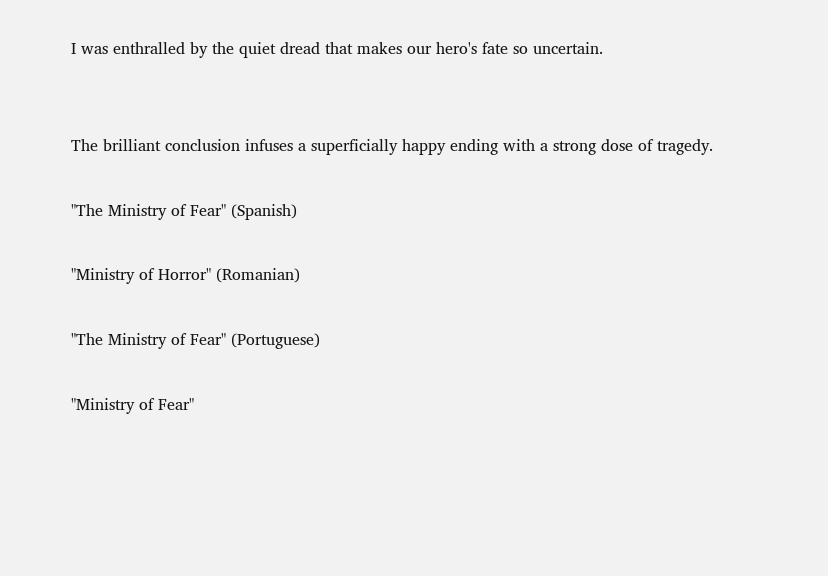I was enthralled by the quiet dread that makes our hero's fate so uncertain.


The brilliant conclusion infuses a superficially happy ending with a strong dose of tragedy.

"The Ministry of Fear" (Spanish)

"Ministry of Horror" (Romanian)

"The Ministry of Fear" (Portuguese)

"Ministry of Fear"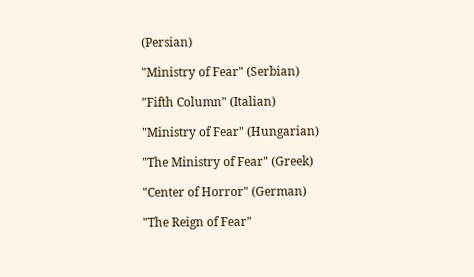(Persian)

"Ministry of Fear" (Serbian)

"Fifth Column" (Italian)

"Ministry of Fear" (Hungarian)

"The Ministry of Fear" (Greek)

"Center of Horror" (German)

"The Reign of Fear"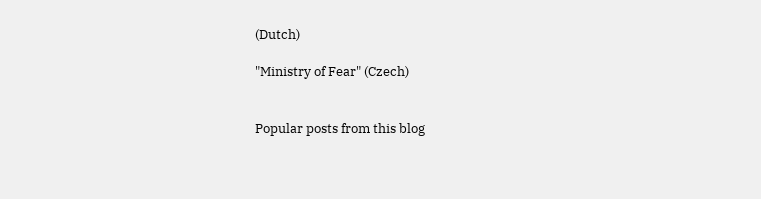(Dutch)

"Ministry of Fear" (Czech)


Popular posts from this blog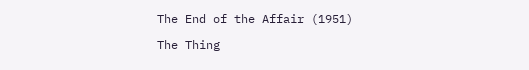The End of the Affair (1951)

The Thing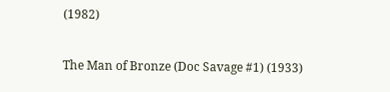(1982)

The Man of Bronze (Doc Savage #1) (1933)